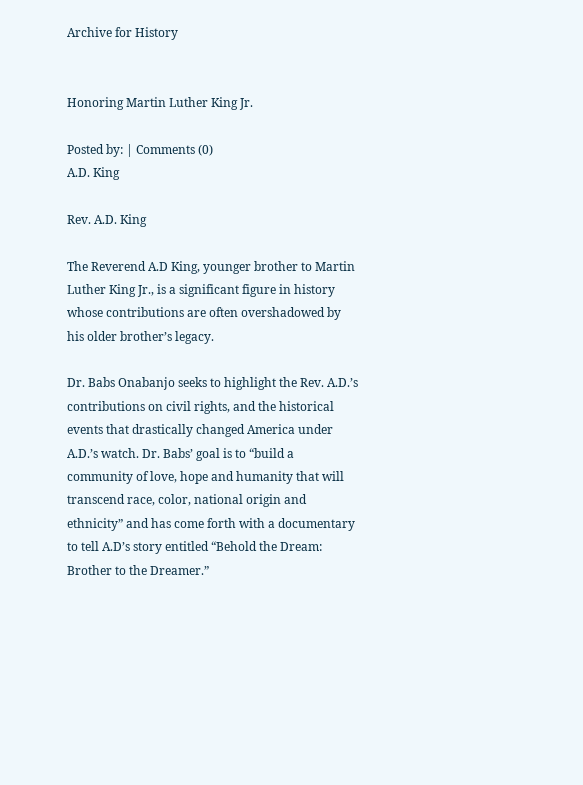Archive for History


Honoring Martin Luther King Jr.

Posted by: | Comments (0)
A.D. King

Rev. A.D. King

The Reverend A.D King, younger brother to Martin Luther King Jr., is a significant figure in history whose contributions are often overshadowed by his older brother’s legacy.

Dr. Babs Onabanjo seeks to highlight the Rev. A.D.’s contributions on civil rights, and the historical events that drastically changed America under A.D.’s watch. Dr. Babs’ goal is to “build a community of love, hope and humanity that will transcend race, color, national origin and ethnicity” and has come forth with a documentary to tell A.D’s story entitled “Behold the Dream: Brother to the Dreamer.”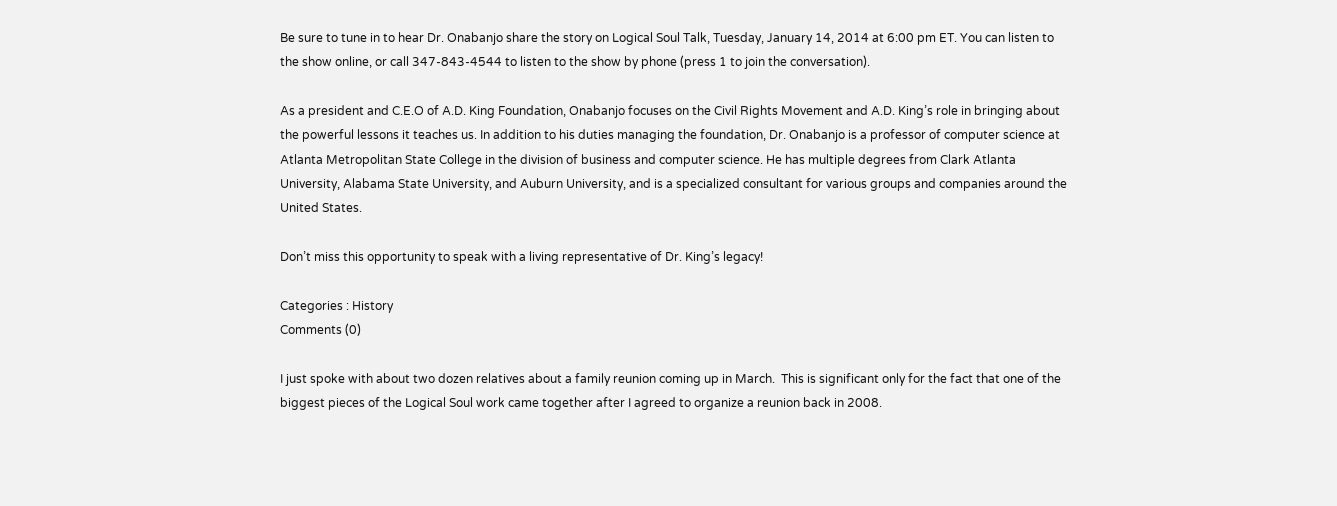Be sure to tune in to hear Dr. Onabanjo share the story on Logical Soul Talk, Tuesday, January 14, 2014 at 6:00 pm ET. You can listen to the show online, or call 347-843-4544 to listen to the show by phone (press 1 to join the conversation).

As a president and C.E.O of A.D. King Foundation, Onabanjo focuses on the Civil Rights Movement and A.D. King’s role in bringing about the powerful lessons it teaches us. In addition to his duties managing the foundation, Dr. Onabanjo is a professor of computer science at Atlanta Metropolitan State College in the division of business and computer science. He has multiple degrees from Clark Atlanta University, Alabama State University, and Auburn University, and is a specialized consultant for various groups and companies around the United States.

Don’t miss this opportunity to speak with a living representative of Dr. King’s legacy!

Categories : History
Comments (0)

I just spoke with about two dozen relatives about a family reunion coming up in March.  This is significant only for the fact that one of the biggest pieces of the Logical Soul work came together after I agreed to organize a reunion back in 2008.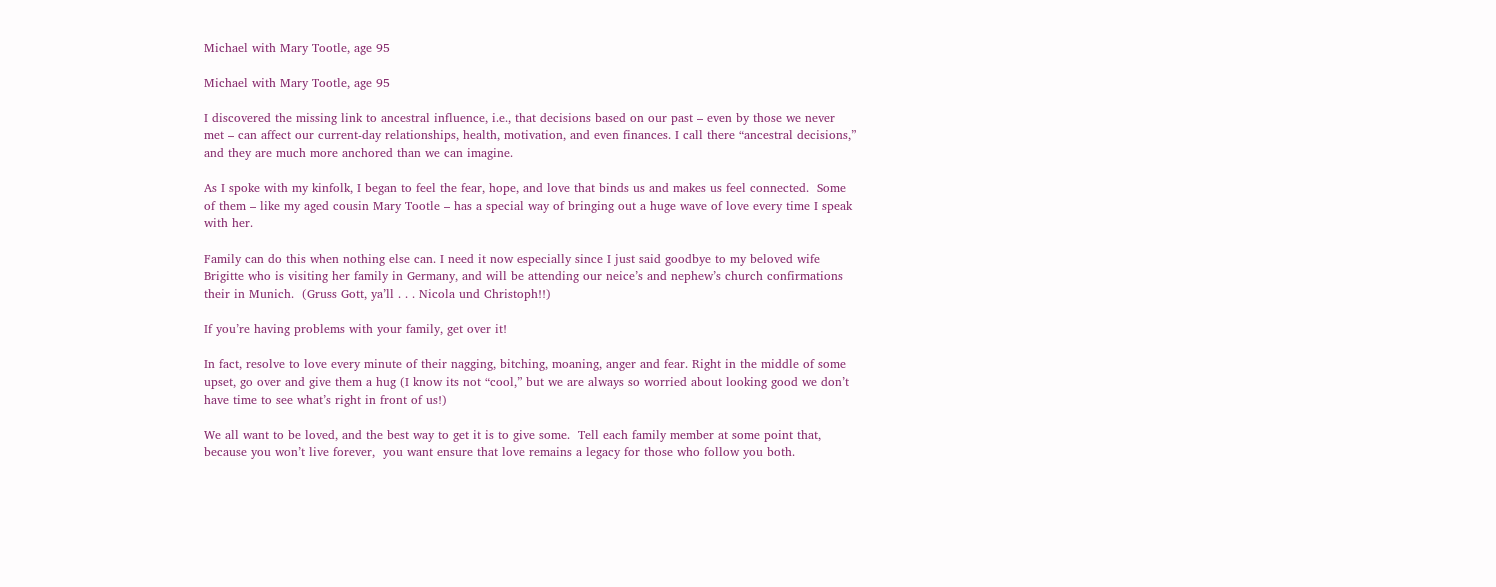Michael with Mary Tootle, age 95

Michael with Mary Tootle, age 95

I discovered the missing link to ancestral influence, i.e., that decisions based on our past – even by those we never met – can affect our current-day relationships, health, motivation, and even finances. I call there “ancestral decisions,” and they are much more anchored than we can imagine.

As I spoke with my kinfolk, I began to feel the fear, hope, and love that binds us and makes us feel connected.  Some of them – like my aged cousin Mary Tootle – has a special way of bringing out a huge wave of love every time I speak with her.

Family can do this when nothing else can. I need it now especially since I just said goodbye to my beloved wife Brigitte who is visiting her family in Germany, and will be attending our neice’s and nephew’s church confirmations their in Munich.  (Gruss Gott, ya’ll . . . Nicola und Christoph!!)

If you’re having problems with your family, get over it!

In fact, resolve to love every minute of their nagging, bitching, moaning, anger and fear. Right in the middle of some upset, go over and give them a hug (I know its not “cool,” but we are always so worried about looking good we don’t have time to see what’s right in front of us!)

We all want to be loved, and the best way to get it is to give some.  Tell each family member at some point that, because you won’t live forever,  you want ensure that love remains a legacy for those who follow you both.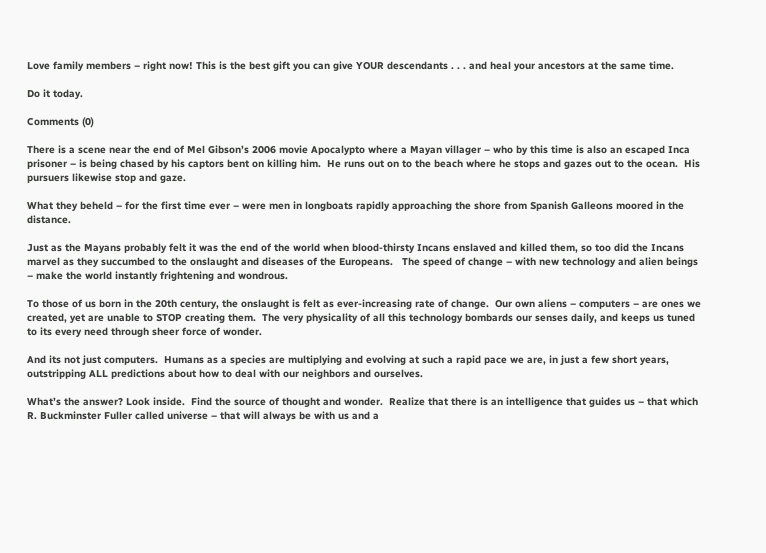Love family members – right now! This is the best gift you can give YOUR descendants . . . and heal your ancestors at the same time.

Do it today.

Comments (0)

There is a scene near the end of Mel Gibson’s 2006 movie Apocalypto where a Mayan villager – who by this time is also an escaped Inca prisoner – is being chased by his captors bent on killing him.  He runs out on to the beach where he stops and gazes out to the ocean.  His pursuers likewise stop and gaze.

What they beheld – for the first time ever – were men in longboats rapidly approaching the shore from Spanish Galleons moored in the distance.

Just as the Mayans probably felt it was the end of the world when blood-thirsty Incans enslaved and killed them, so too did the Incans marvel as they succumbed to the onslaught and diseases of the Europeans.   The speed of change – with new technology and alien beings – make the world instantly frightening and wondrous.

To those of us born in the 20th century, the onslaught is felt as ever-increasing rate of change.  Our own aliens – computers – are ones we created, yet are unable to STOP creating them.  The very physicality of all this technology bombards our senses daily, and keeps us tuned to its every need through sheer force of wonder.

And its not just computers.  Humans as a species are multiplying and evolving at such a rapid pace we are, in just a few short years, outstripping ALL predictions about how to deal with our neighbors and ourselves.

What’s the answer? Look inside.  Find the source of thought and wonder.  Realize that there is an intelligence that guides us – that which R. Buckminster Fuller called universe – that will always be with us and a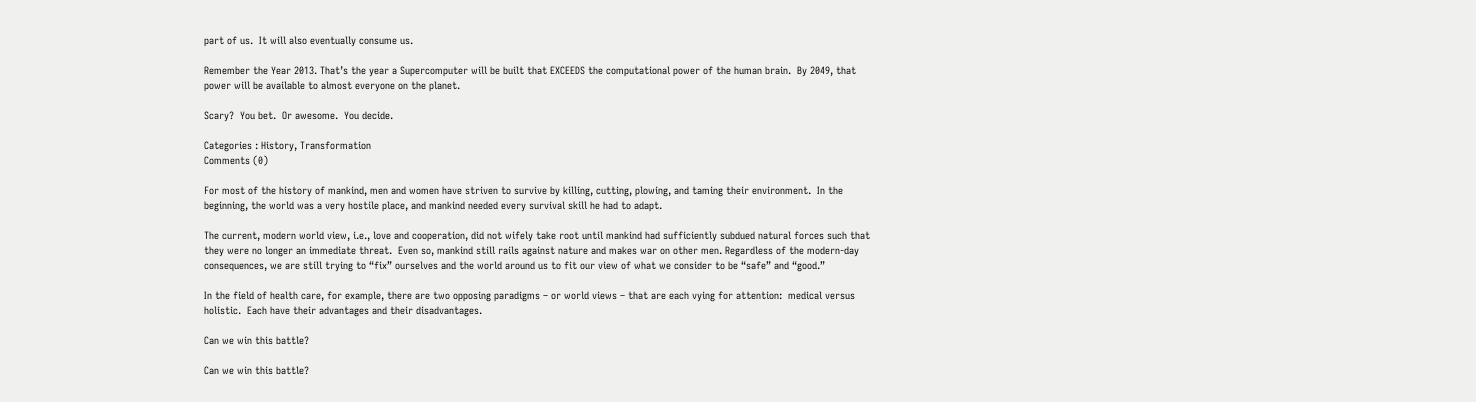part of us.  It will also eventually consume us.

Remember the Year 2013. That’s the year a Supercomputer will be built that EXCEEDS the computational power of the human brain.  By 2049, that power will be available to almost everyone on the planet.

Scary?  You bet.  Or awesome.  You decide.

Categories : History, Transformation
Comments (0)

For most of the history of mankind, men and women have striven to survive by killing, cutting, plowing, and taming their environment.  In the beginning, the world was a very hostile place, and mankind needed every survival skill he had to adapt.

The current, modern world view, i.e., love and cooperation, did not wifely take root until mankind had sufficiently subdued natural forces such that they were no longer an immediate threat.  Even so, mankind still rails against nature and makes war on other men. Regardless of the modern-day consequences, we are still trying to “fix” ourselves and the world around us to fit our view of what we consider to be “safe” and “good.”

In the field of health care, for example, there are two opposing paradigms – or world views – that are each vying for attention:  medical versus holistic.  Each have their advantages and their disadvantages.

Can we win this battle?

Can we win this battle?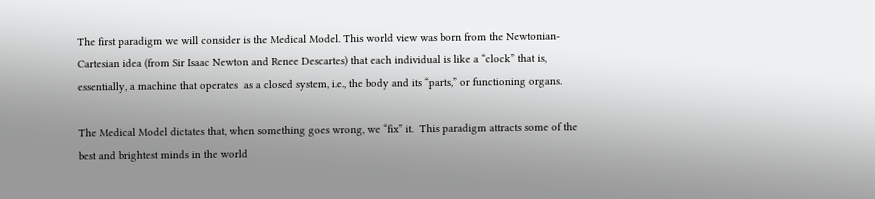The first paradigm we will consider is the Medical Model. This world view was born from the Newtonian-Cartesian idea (from Sir Isaac Newton and Renee Descartes) that each individual is like a “clock” that is, essentially, a machine that operates  as a closed system, i.e., the body and its “parts,” or functioning organs.

The Medical Model dictates that, when something goes wrong, we “fix” it.  This paradigm attracts some of the best and brightest minds in the world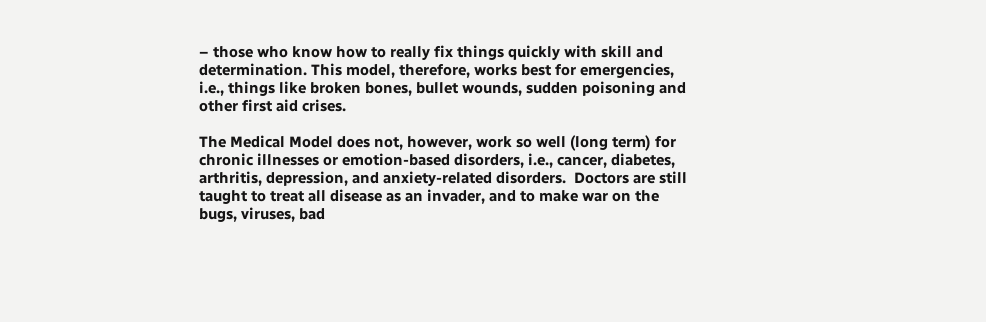– those who know how to really fix things quickly with skill and determination. This model, therefore, works best for emergencies, i.e., things like broken bones, bullet wounds, sudden poisoning and  other first aid crises.

The Medical Model does not, however, work so well (long term) for chronic illnesses or emotion-based disorders, i.e., cancer, diabetes, arthritis, depression, and anxiety-related disorders.  Doctors are still taught to treat all disease as an invader, and to make war on the bugs, viruses, bad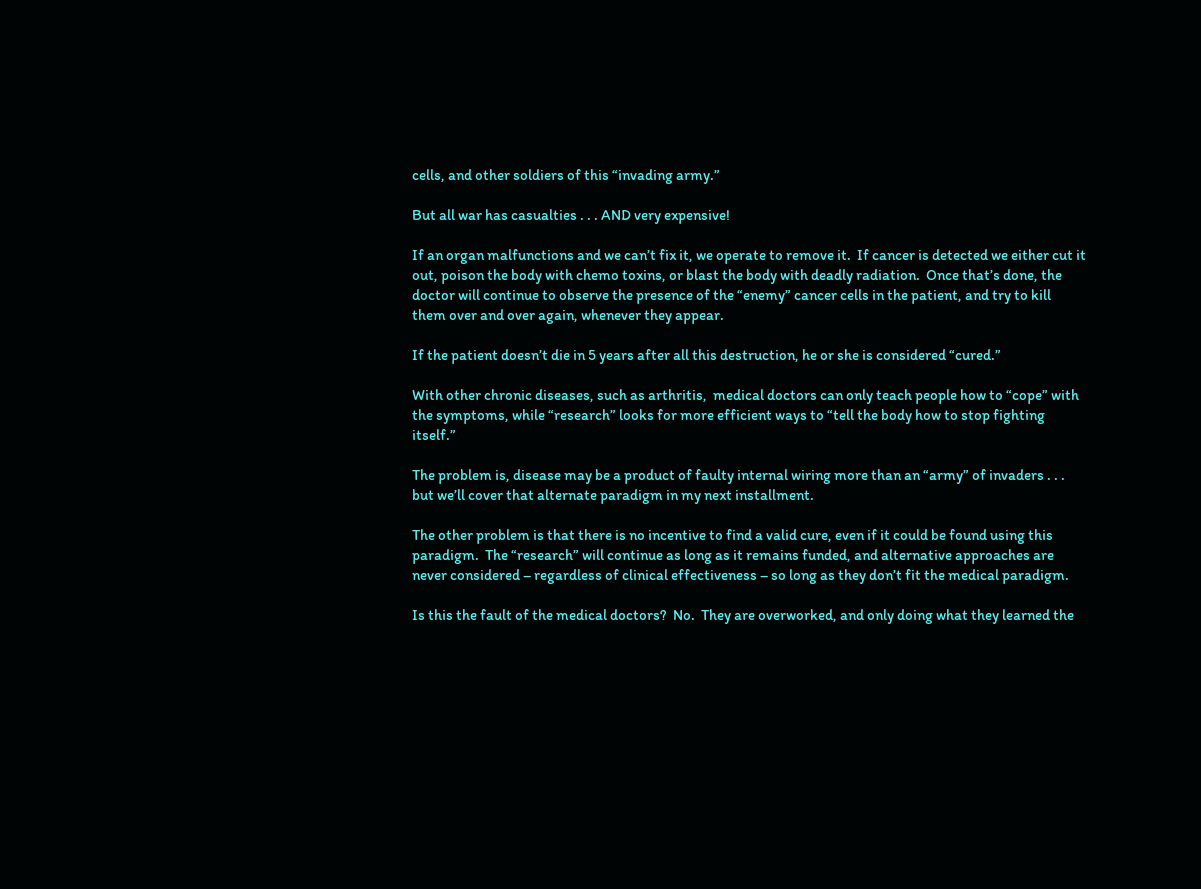cells, and other soldiers of this “invading army.”

But all war has casualties . . . AND very expensive!

If an organ malfunctions and we can’t fix it, we operate to remove it.  If cancer is detected we either cut it out, poison the body with chemo toxins, or blast the body with deadly radiation.  Once that’s done, the doctor will continue to observe the presence of the “enemy” cancer cells in the patient, and try to kill them over and over again, whenever they appear.

If the patient doesn’t die in 5 years after all this destruction, he or she is considered “cured.”

With other chronic diseases, such as arthritis,  medical doctors can only teach people how to “cope” with the symptoms, while “research” looks for more efficient ways to “tell the body how to stop fighting itself.”

The problem is, disease may be a product of faulty internal wiring more than an “army” of invaders . . . but we’ll cover that alternate paradigm in my next installment.

The other problem is that there is no incentive to find a valid cure, even if it could be found using this paradigm.  The “research” will continue as long as it remains funded, and alternative approaches are never considered – regardless of clinical effectiveness – so long as they don’t fit the medical paradigm.

Is this the fault of the medical doctors?  No.  They are overworked, and only doing what they learned the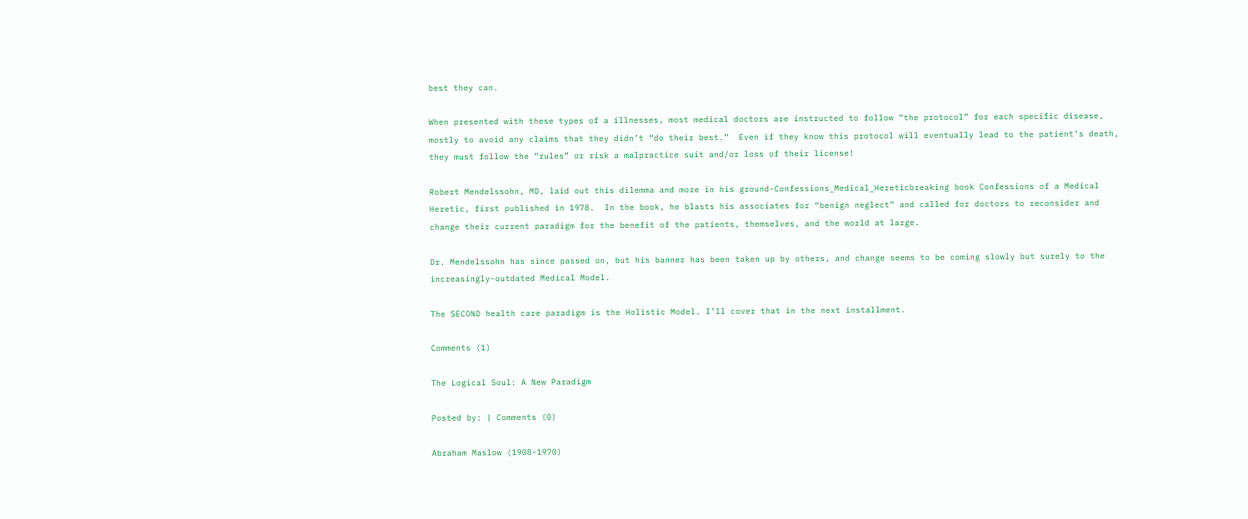best they can.

When presented with these types of a illnesses, most medical doctors are instructed to follow “the protocol” for each specific disease, mostly to avoid any claims that they didn’t “do their best.”  Even if they know this protocol will eventually lead to the patient’s death, they must follow the “rules” or risk a malpractice suit and/or loss of their license!

Robert Mendelssohn, MD, laid out this dilemma and more in his ground-Confessions_Medical_Hereticbreaking book Confessions of a Medical Heretic, first published in 1978.  In the book, he blasts his associates for “benign neglect” and called for doctors to reconsider and change their current paradigm for the benefit of the patients, themselves, and the world at large.

Dr. Mendelssohn has since passed on, but his banner has been taken up by others, and change seems to be coming slowly but surely to the increasingly-outdated Medical Model.

The SECOND health care paradigm is the Holistic Model. I’ll cover that in the next installment.

Comments (1)

The Logical Soul: A New Paradigm

Posted by: | Comments (0)

Abraham Maslow (1908-1970)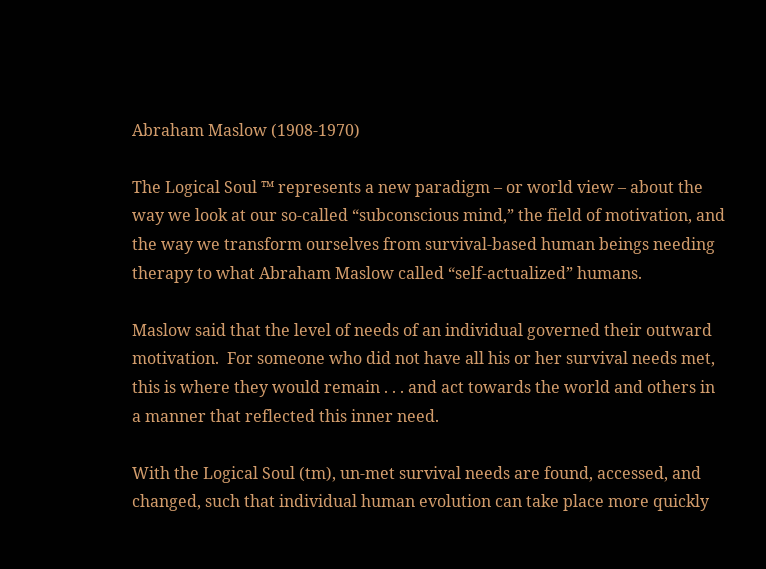Abraham Maslow (1908-1970)

The Logical Soul ™ represents a new paradigm – or world view – about the way we look at our so-called “subconscious mind,” the field of motivation, and the way we transform ourselves from survival-based human beings needing therapy to what Abraham Maslow called “self-actualized” humans.

Maslow said that the level of needs of an individual governed their outward motivation.  For someone who did not have all his or her survival needs met, this is where they would remain . . . and act towards the world and others in a manner that reflected this inner need.

With the Logical Soul (tm), un-met survival needs are found, accessed, and changed, such that individual human evolution can take place more quickly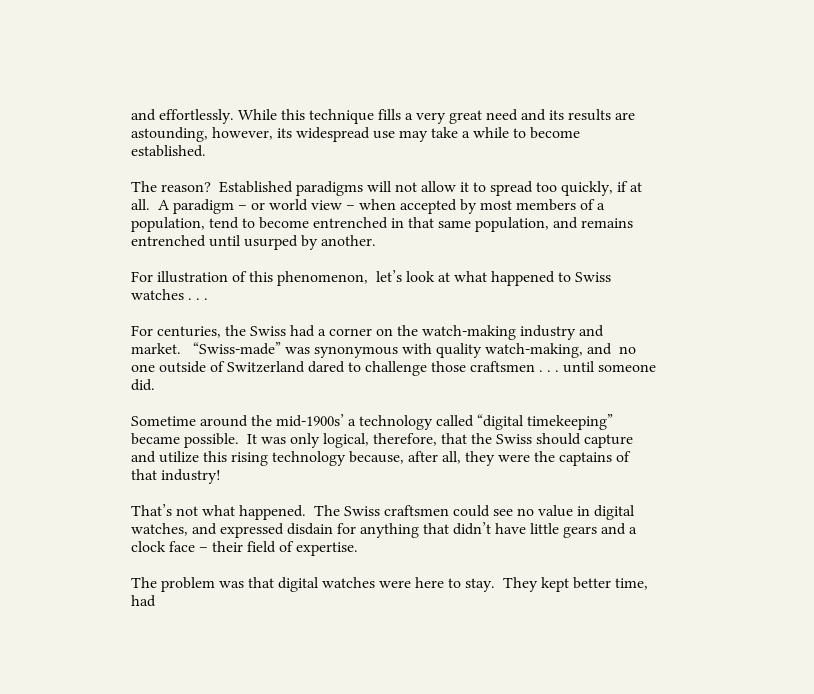and effortlessly. While this technique fills a very great need and its results are astounding, however, its widespread use may take a while to become established.

The reason?  Established paradigms will not allow it to spread too quickly, if at all.  A paradigm – or world view – when accepted by most members of a population, tend to become entrenched in that same population, and remains entrenched until usurped by another.

For illustration of this phenomenon,  let’s look at what happened to Swiss watches . . .

For centuries, the Swiss had a corner on the watch-making industry and market.   “Swiss-made” was synonymous with quality watch-making, and  no one outside of Switzerland dared to challenge those craftsmen . . . until someone did.

Sometime around the mid-1900s’ a technology called “digital timekeeping” became possible.  It was only logical, therefore, that the Swiss should capture and utilize this rising technology because, after all, they were the captains of that industry!

That’s not what happened.  The Swiss craftsmen could see no value in digital watches, and expressed disdain for anything that didn’t have little gears and a clock face – their field of expertise.

The problem was that digital watches were here to stay.  They kept better time, had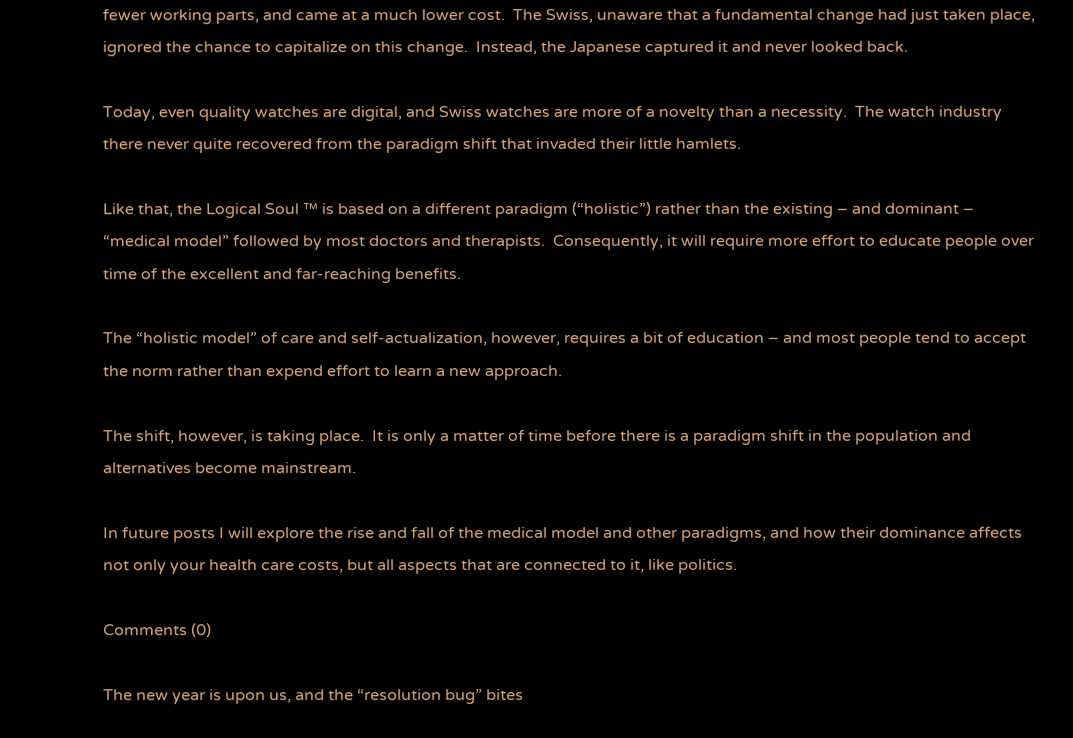fewer working parts, and came at a much lower cost.  The Swiss, unaware that a fundamental change had just taken place, ignored the chance to capitalize on this change.  Instead, the Japanese captured it and never looked back.

Today, even quality watches are digital, and Swiss watches are more of a novelty than a necessity.  The watch industry there never quite recovered from the paradigm shift that invaded their little hamlets.

Like that, the Logical Soul ™ is based on a different paradigm (“holistic”) rather than the existing – and dominant – “medical model” followed by most doctors and therapists.  Consequently, it will require more effort to educate people over time of the excellent and far-reaching benefits.

The “holistic model” of care and self-actualization, however, requires a bit of education – and most people tend to accept the norm rather than expend effort to learn a new approach.

The shift, however, is taking place.  It is only a matter of time before there is a paradigm shift in the population and alternatives become mainstream.

In future posts I will explore the rise and fall of the medical model and other paradigms, and how their dominance affects not only your health care costs, but all aspects that are connected to it, like politics.

Comments (0)

The new year is upon us, and the “resolution bug” bites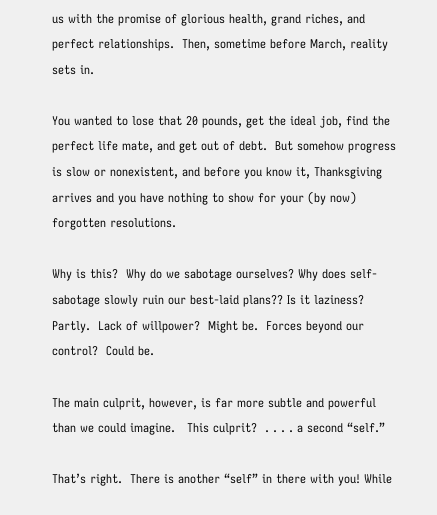us with the promise of glorious health, grand riches, and perfect relationships.  Then, sometime before March, reality sets in.

You wanted to lose that 20 pounds, get the ideal job, find the perfect life mate, and get out of debt.  But somehow progress is slow or nonexistent, and before you know it, Thanksgiving arrives and you have nothing to show for your (by now) forgotten resolutions.

Why is this?  Why do we sabotage ourselves? Why does self-sabotage slowly ruin our best-laid plans?? Is it laziness?  Partly.  Lack of willpower?  Might be.  Forces beyond our control?  Could be.

The main culprit, however, is far more subtle and powerful than we could imagine.   This culprit?  . . . . a second “self.”

That’s right.  There is another “self” in there with you! While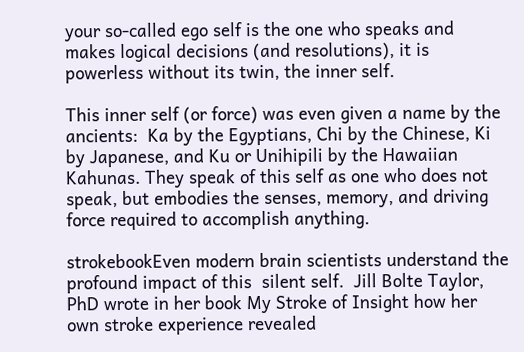your so-called ego self is the one who speaks and makes logical decisions (and resolutions), it is powerless without its twin, the inner self.

This inner self (or force) was even given a name by the ancients:  Ka by the Egyptians, Chi by the Chinese, Ki by Japanese, and Ku or Unihipili by the Hawaiian Kahunas. They speak of this self as one who does not speak, but embodies the senses, memory, and driving force required to accomplish anything.

strokebookEven modern brain scientists understand the profound impact of this  silent self.  Jill Bolte Taylor, PhD wrote in her book My Stroke of Insight how her own stroke experience revealed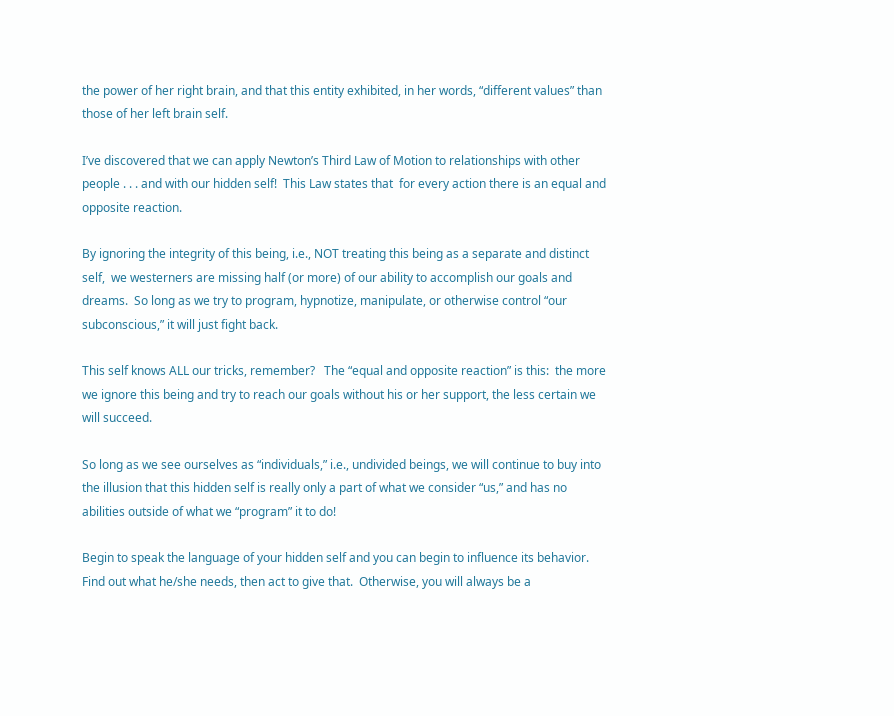the power of her right brain, and that this entity exhibited, in her words, “different values” than those of her left brain self.

I’ve discovered that we can apply Newton’s Third Law of Motion to relationships with other people . . . and with our hidden self!  This Law states that  for every action there is an equal and opposite reaction.

By ignoring the integrity of this being, i.e., NOT treating this being as a separate and distinct self,  we westerners are missing half (or more) of our ability to accomplish our goals and dreams.  So long as we try to program, hypnotize, manipulate, or otherwise control “our subconscious,” it will just fight back.

This self knows ALL our tricks, remember?   The “equal and opposite reaction” is this:  the more we ignore this being and try to reach our goals without his or her support, the less certain we will succeed.

So long as we see ourselves as “individuals,” i.e., undivided beings, we will continue to buy into the illusion that this hidden self is really only a part of what we consider “us,” and has no abilities outside of what we “program” it to do!

Begin to speak the language of your hidden self and you can begin to influence its behavior.  Find out what he/she needs, then act to give that.  Otherwise, you will always be a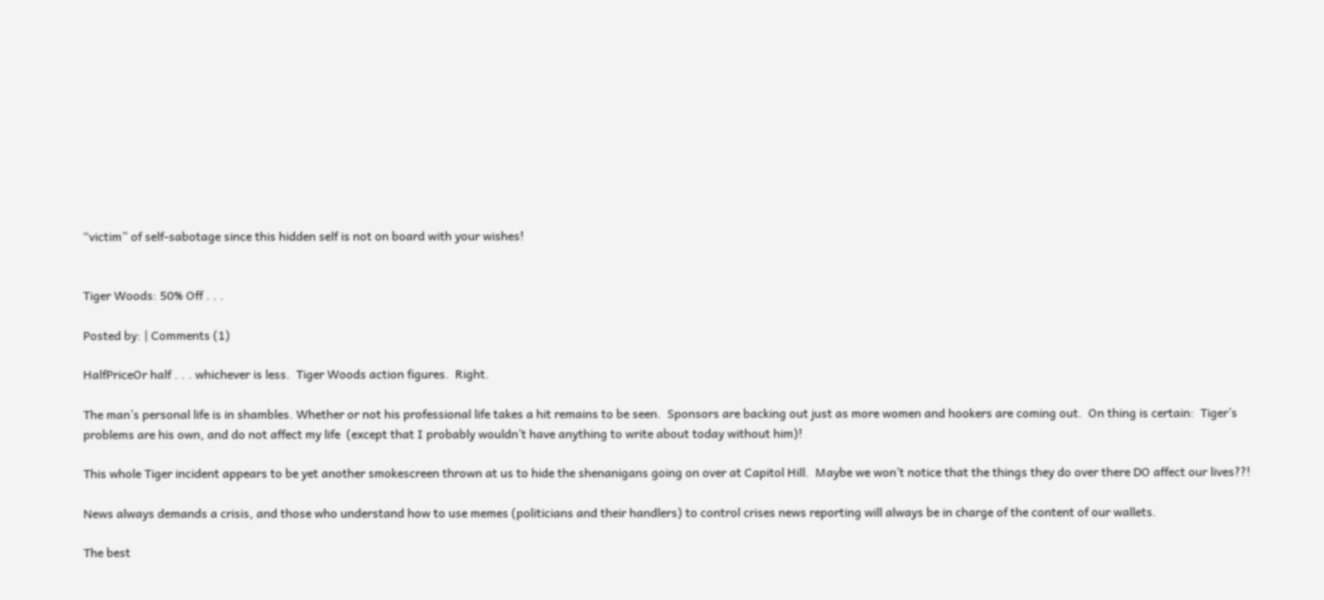“victim” of self-sabotage since this hidden self is not on board with your wishes!


Tiger Woods: 50% Off . . .

Posted by: | Comments (1)

HalfPriceOr half . . . whichever is less.  Tiger Woods action figures.  Right.

The man’s personal life is in shambles. Whether or not his professional life takes a hit remains to be seen.  Sponsors are backing out just as more women and hookers are coming out.  On thing is certain:  Tiger’s problems are his own, and do not affect my life  (except that I probably wouldn’t have anything to write about today without him)!

This whole Tiger incident appears to be yet another smokescreen thrown at us to hide the shenanigans going on over at Capitol Hill.  Maybe we won’t notice that the things they do over there DO affect our lives??!

News always demands a crisis, and those who understand how to use memes (politicians and their handlers) to control crises news reporting will always be in charge of the content of our wallets.

The best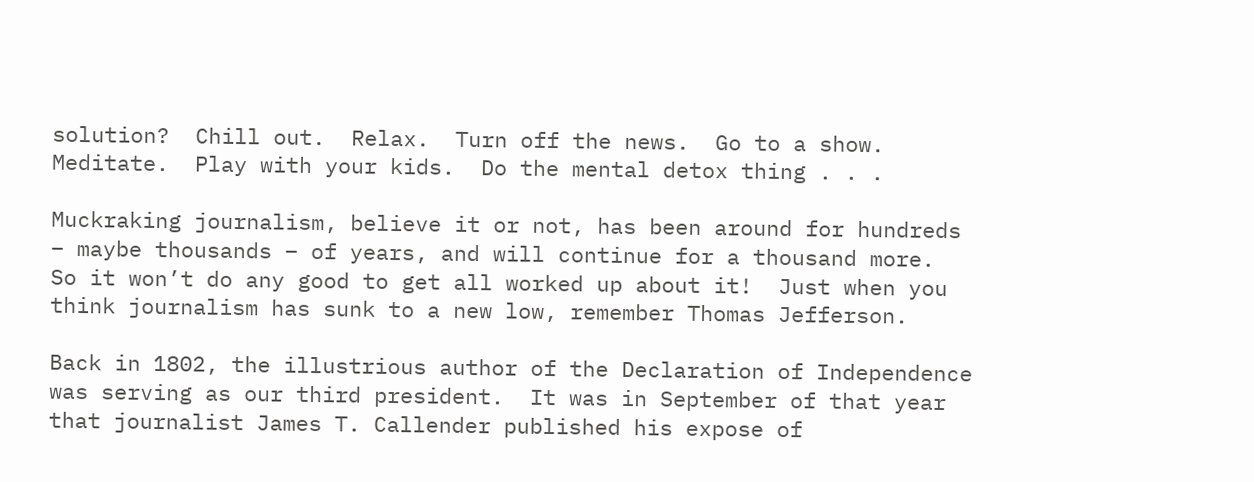solution?  Chill out.  Relax.  Turn off the news.  Go to a show.  Meditate.  Play with your kids.  Do the mental detox thing . . .

Muckraking journalism, believe it or not, has been around for hundreds – maybe thousands – of years, and will continue for a thousand more.  So it won’t do any good to get all worked up about it!  Just when you think journalism has sunk to a new low, remember Thomas Jefferson.

Back in 1802, the illustrious author of the Declaration of Independence was serving as our third president.  It was in September of that year that journalist James T. Callender published his expose of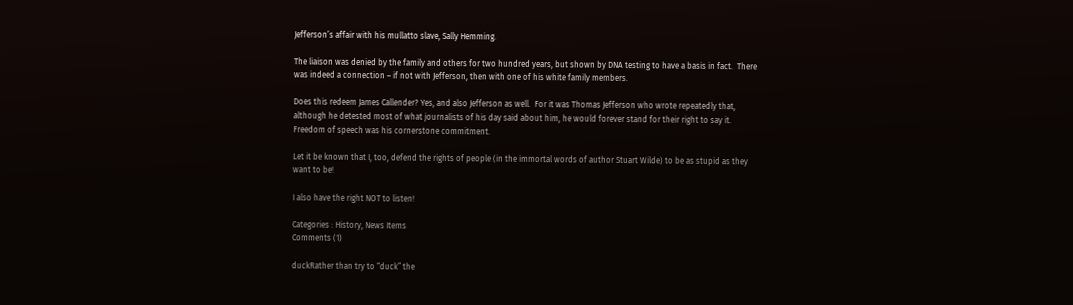Jefferson’s affair with his mullatto slave, Sally Hemming.

The liaison was denied by the family and others for two hundred years, but shown by DNA testing to have a basis in fact.  There was indeed a connection – if not with Jefferson, then with one of his white family members.

Does this redeem James Callender? Yes, and also Jefferson as well.  For it was Thomas Jefferson who wrote repeatedly that, although he detested most of what journalists of his day said about him, he would forever stand for their right to say it. Freedom of speech was his cornerstone commitment.

Let it be known that I, too, defend the rights of people (in the immortal words of author Stuart Wilde) to be as stupid as they want to be!

I also have the right NOT to listen!

Categories : History, News Items
Comments (1)

duckRather than try to “duck” the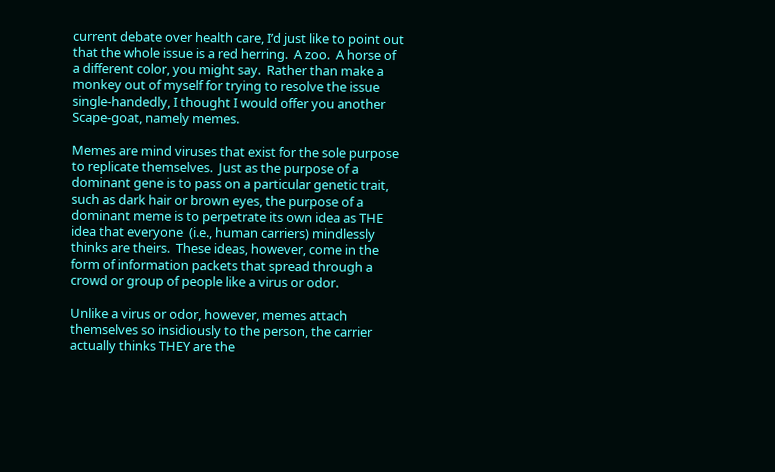current debate over health care, I’d just like to point out that the whole issue is a red herring.  A zoo.  A horse of a different color, you might say.  Rather than make a monkey out of myself for trying to resolve the issue single-handedly, I thought I would offer you another Scape-goat, namely memes.

Memes are mind viruses that exist for the sole purpose to replicate themselves.  Just as the purpose of a dominant gene is to pass on a particular genetic trait,  such as dark hair or brown eyes, the purpose of a dominant meme is to perpetrate its own idea as THE idea that everyone  (i.e., human carriers) mindlessly thinks are theirs.  These ideas, however, come in the form of information packets that spread through a crowd or group of people like a virus or odor.

Unlike a virus or odor, however, memes attach themselves so insidiously to the person, the carrier actually thinks THEY are the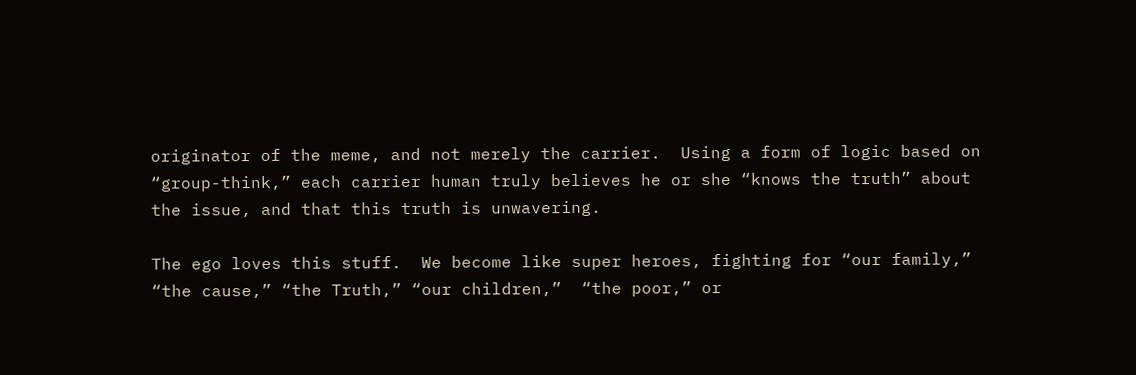originator of the meme, and not merely the carrier.  Using a form of logic based on “group-think,” each carrier human truly believes he or she “knows the truth” about the issue, and that this truth is unwavering.

The ego loves this stuff.  We become like super heroes, fighting for “our family,” “the cause,” “the Truth,” “our children,”  “the poor,” or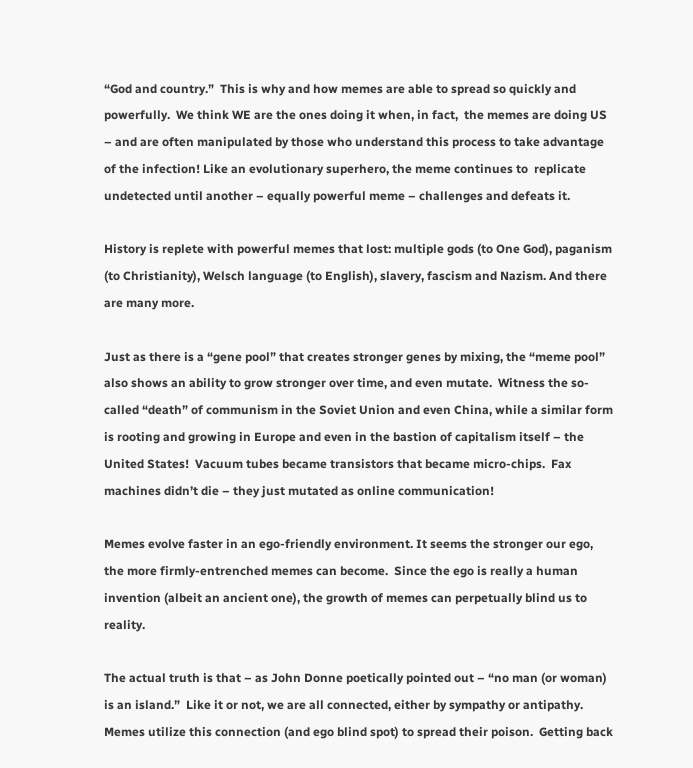“God and country.”  This is why and how memes are able to spread so quickly and powerfully.  We think WE are the ones doing it when, in fact,  the memes are doing US – and are often manipulated by those who understand this process to take advantage of the infection! Like an evolutionary superhero, the meme continues to  replicate undetected until another – equally powerful meme – challenges and defeats it.

History is replete with powerful memes that lost: multiple gods (to One God), paganism (to Christianity), Welsch language (to English), slavery, fascism and Nazism. And there are many more.

Just as there is a “gene pool” that creates stronger genes by mixing, the “meme pool” also shows an ability to grow stronger over time, and even mutate.  Witness the so-called “death” of communism in the Soviet Union and even China, while a similar form is rooting and growing in Europe and even in the bastion of capitalism itself – the United States!  Vacuum tubes became transistors that became micro-chips.  Fax machines didn’t die – they just mutated as online communication!

Memes evolve faster in an ego-friendly environment. It seems the stronger our ego, the more firmly-entrenched memes can become.  Since the ego is really a human invention (albeit an ancient one), the growth of memes can perpetually blind us to reality.

The actual truth is that – as John Donne poetically pointed out – “no man (or woman) is an island.”  Like it or not, we are all connected, either by sympathy or antipathy.  Memes utilize this connection (and ego blind spot) to spread their poison.  Getting back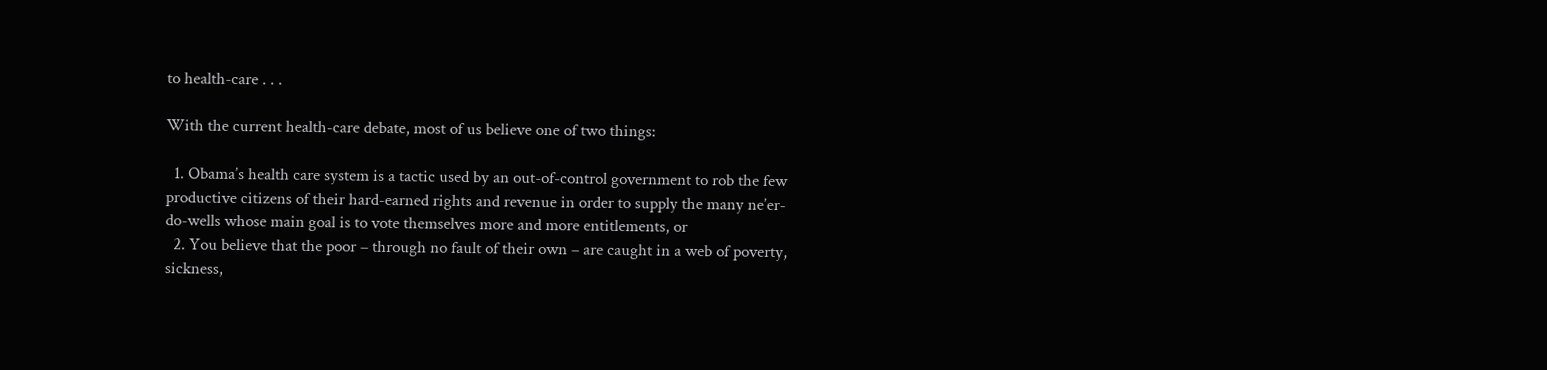to health-care . . .

With the current health-care debate, most of us believe one of two things:

  1. Obama’s health care system is a tactic used by an out-of-control government to rob the few productive citizens of their hard-earned rights and revenue in order to supply the many ne’er-do-wells whose main goal is to vote themselves more and more entitlements, or
  2. You believe that the poor – through no fault of their own – are caught in a web of poverty, sickness,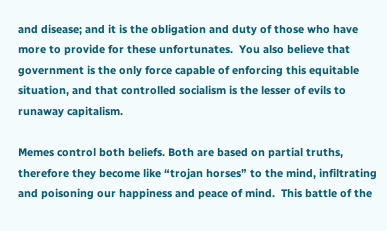and disease; and it is the obligation and duty of those who have more to provide for these unfortunates.  You also believe that government is the only force capable of enforcing this equitable situation, and that controlled socialism is the lesser of evils to runaway capitalism.

Memes control both beliefs. Both are based on partial truths, therefore they become like “trojan horses” to the mind, infiltrating and poisoning our happiness and peace of mind.  This battle of the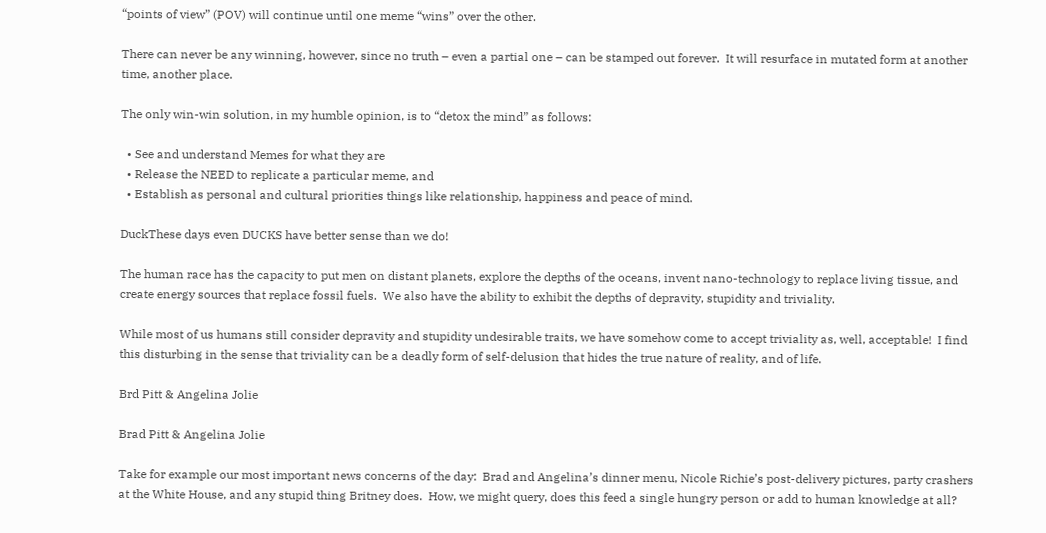“points of view” (POV) will continue until one meme “wins” over the other.

There can never be any winning, however, since no truth – even a partial one – can be stamped out forever.  It will resurface in mutated form at another time, another place.

The only win-win solution, in my humble opinion, is to “detox the mind” as follows:

  • See and understand Memes for what they are
  • Release the NEED to replicate a particular meme, and
  • Establish as personal and cultural priorities things like relationship, happiness and peace of mind.

DuckThese days even DUCKS have better sense than we do!

The human race has the capacity to put men on distant planets, explore the depths of the oceans, invent nano-technology to replace living tissue, and create energy sources that replace fossil fuels.  We also have the ability to exhibit the depths of depravity, stupidity and triviality.

While most of us humans still consider depravity and stupidity undesirable traits, we have somehow come to accept triviality as, well, acceptable!  I find this disturbing in the sense that triviality can be a deadly form of self-delusion that hides the true nature of reality, and of life.

Brd Pitt & Angelina Jolie

Brad Pitt & Angelina Jolie

Take for example our most important news concerns of the day:  Brad and Angelina’s dinner menu, Nicole Richie’s post-delivery pictures, party crashers at the White House, and any stupid thing Britney does.  How, we might query, does this feed a single hungry person or add to human knowledge at all?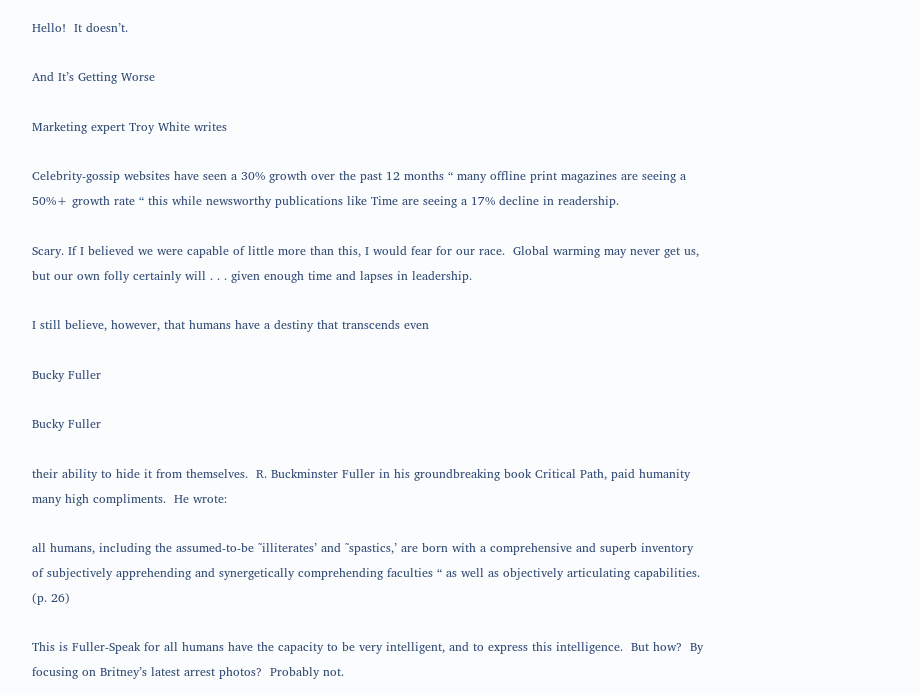Hello!  It doesn’t.

And It’s Getting Worse

Marketing expert Troy White writes

Celebrity-gossip websites have seen a 30% growth over the past 12 months “ many offline print magazines are seeing a 50%+ growth rate “ this while newsworthy publications like Time are seeing a 17% decline in readership.

Scary. If I believed we were capable of little more than this, I would fear for our race.  Global warming may never get us, but our own folly certainly will . . . given enough time and lapses in leadership.

I still believe, however, that humans have a destiny that transcends even

Bucky Fuller

Bucky Fuller

their ability to hide it from themselves.  R. Buckminster Fuller in his groundbreaking book Critical Path, paid humanity many high compliments.  He wrote:

all humans, including the assumed-to-be ˜illiterates’ and ˜spastics,’ are born with a comprehensive and superb inventory of subjectively apprehending and synergetically comprehending faculties “ as well as objectively articulating capabilities. (p. 26)

This is Fuller-Speak for all humans have the capacity to be very intelligent, and to express this intelligence.  But how?  By focusing on Britney’s latest arrest photos?  Probably not.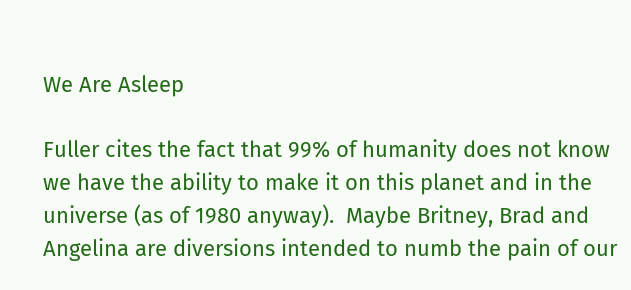We Are Asleep

Fuller cites the fact that 99% of humanity does not know we have the ability to make it on this planet and in the universe (as of 1980 anyway).  Maybe Britney, Brad and Angelina are diversions intended to numb the pain of our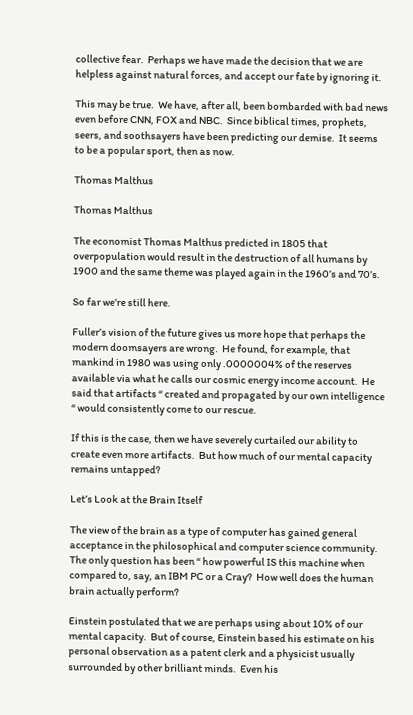collective fear.  Perhaps we have made the decision that we are helpless against natural forces, and accept our fate by ignoring it.

This may be true.  We have, after all, been bombarded with bad news even before CNN, FOX and NBC.  Since biblical times, prophets, seers, and soothsayers have been predicting our demise.  It seems to be a popular sport, then as now.

Thomas Malthus

Thomas Malthus

The economist Thomas Malthus predicted in 1805 that overpopulation would result in the destruction of all humans by 1900 and the same theme was played again in the 1960’s and 70’s.

So far we’re still here.

Fuller’s vision of the future gives us more hope that perhaps the modern doomsayers are wrong.  He found, for example, that mankind in 1980 was using only .0000004% of the reserves available via what he calls our cosmic energy income account.  He said that artifacts “ created and propagated by our own intelligence “ would consistently come to our rescue.

If this is the case, then we have severely curtailed our ability to create even more artifacts.  But how much of our mental capacity remains untapped?

Let’s Look at the Brain Itself

The view of the brain as a type of computer has gained general acceptance in the philosophical and computer science community. The only question has been “ how powerful IS this machine when compared to, say, an IBM PC or a Cray?  How well does the human brain actually perform?

Einstein postulated that we are perhaps using about 10% of our mental capacity.  But of course, Einstein based his estimate on his personal observation as a patent clerk and a physicist usually surrounded by other brilliant minds.  Even his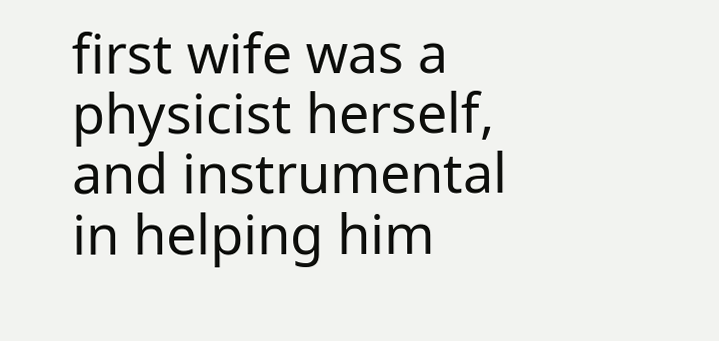first wife was a physicist herself, and instrumental in helping him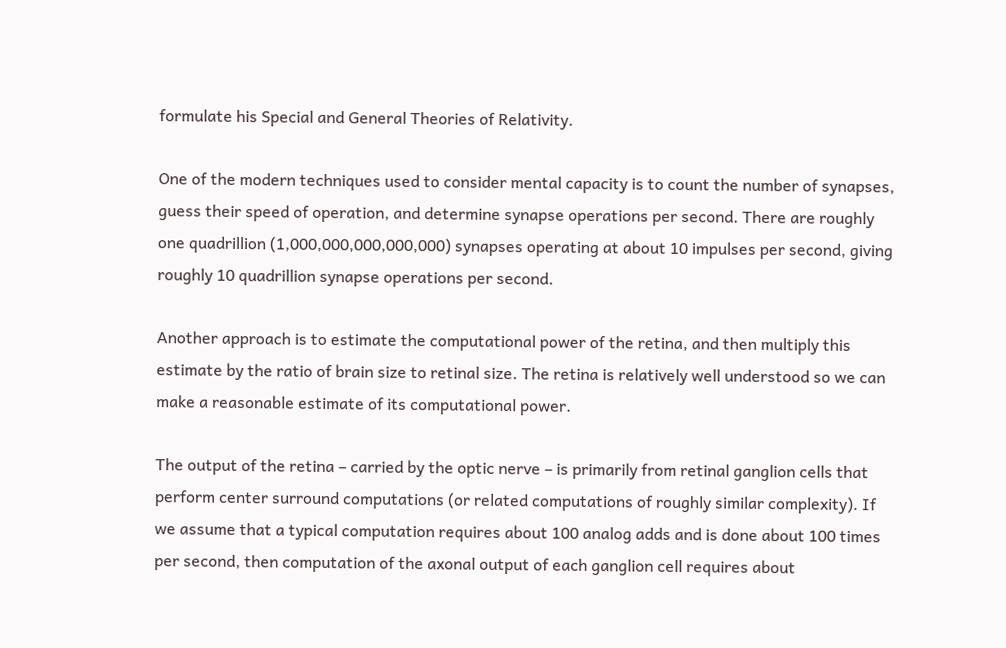formulate his Special and General Theories of Relativity.

One of the modern techniques used to consider mental capacity is to count the number of synapses, guess their speed of operation, and determine synapse operations per second. There are roughly one quadrillion (1,000,000,000,000,000) synapses operating at about 10 impulses per second, giving roughly 10 quadrillion synapse operations per second.

Another approach is to estimate the computational power of the retina, and then multiply this estimate by the ratio of brain size to retinal size. The retina is relatively well understood so we can make a reasonable estimate of its computational power.

The output of the retina – carried by the optic nerve – is primarily from retinal ganglion cells that perform center surround computations (or related computations of roughly similar complexity). If we assume that a typical computation requires about 100 analog adds and is done about 100 times per second, then computation of the axonal output of each ganglion cell requires about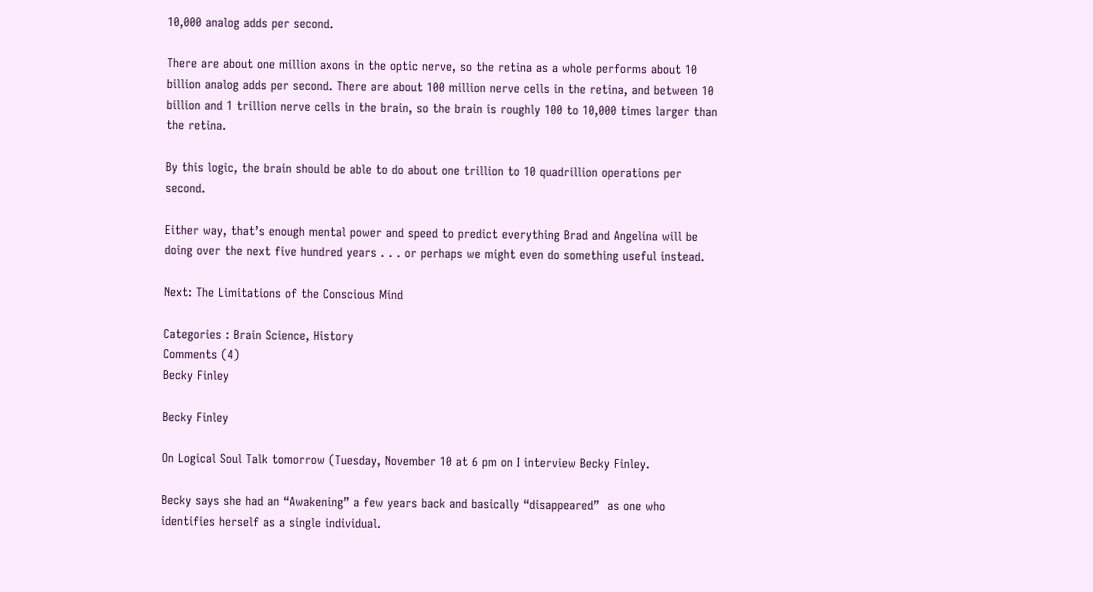10,000 analog adds per second.

There are about one million axons in the optic nerve, so the retina as a whole performs about 10 billion analog adds per second. There are about 100 million nerve cells in the retina, and between 10 billion and 1 trillion nerve cells in the brain, so the brain is roughly 100 to 10,000 times larger than the retina.

By this logic, the brain should be able to do about one trillion to 10 quadrillion operations per second.

Either way, that’s enough mental power and speed to predict everything Brad and Angelina will be doing over the next five hundred years . . . or perhaps we might even do something useful instead.

Next: The Limitations of the Conscious Mind

Categories : Brain Science, History
Comments (4)
Becky Finley

Becky Finley

On Logical Soul Talk tomorrow (Tuesday, November 10 at 6 pm on I interview Becky Finley.

Becky says she had an “Awakening” a few years back and basically “disappeared”  as one who identifies herself as a single individual.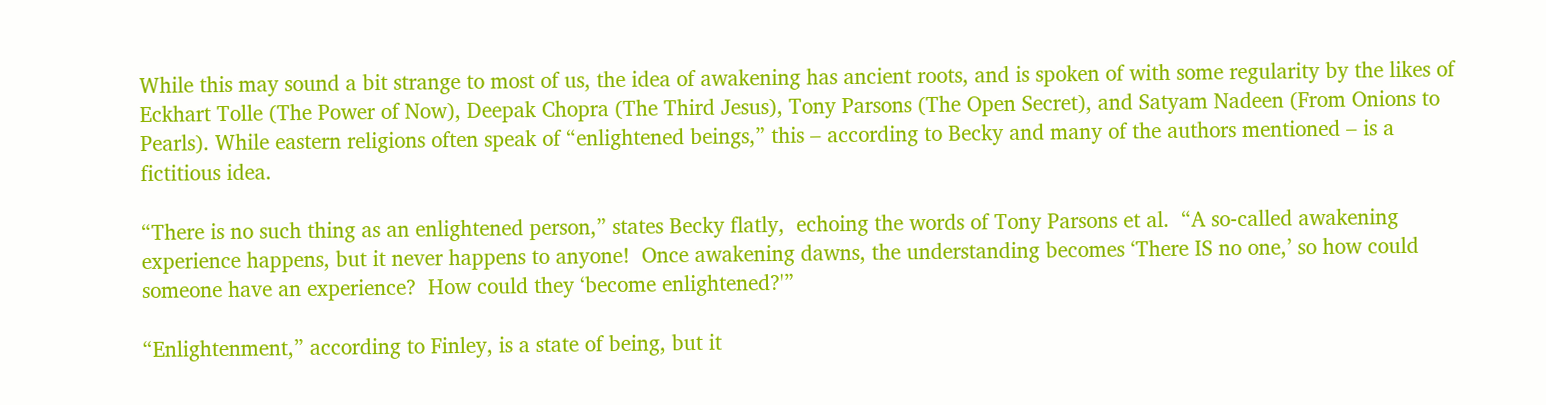While this may sound a bit strange to most of us, the idea of awakening has ancient roots, and is spoken of with some regularity by the likes of Eckhart Tolle (The Power of Now), Deepak Chopra (The Third Jesus), Tony Parsons (The Open Secret), and Satyam Nadeen (From Onions to Pearls). While eastern religions often speak of “enlightened beings,” this – according to Becky and many of the authors mentioned – is a fictitious idea.

“There is no such thing as an enlightened person,” states Becky flatly,  echoing the words of Tony Parsons et al.  “A so-called awakening experience happens, but it never happens to anyone!  Once awakening dawns, the understanding becomes ‘There IS no one,’ so how could someone have an experience?  How could they ‘become enlightened?'”

“Enlightenment,” according to Finley, is a state of being, but it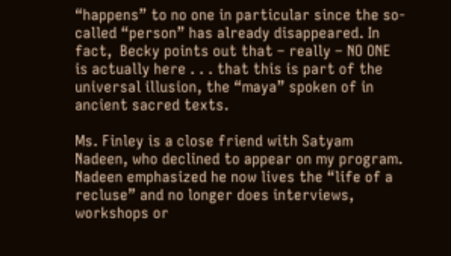“happens” to no one in particular since the so-called “person” has already disappeared. In fact,  Becky points out that – really – NO ONE is actually here . . . that this is part of the universal illusion, the “maya” spoken of in ancient sacred texts.

Ms. Finley is a close friend with Satyam Nadeen, who declined to appear on my program.  Nadeen emphasized he now lives the “life of a recluse” and no longer does interviews, workshops or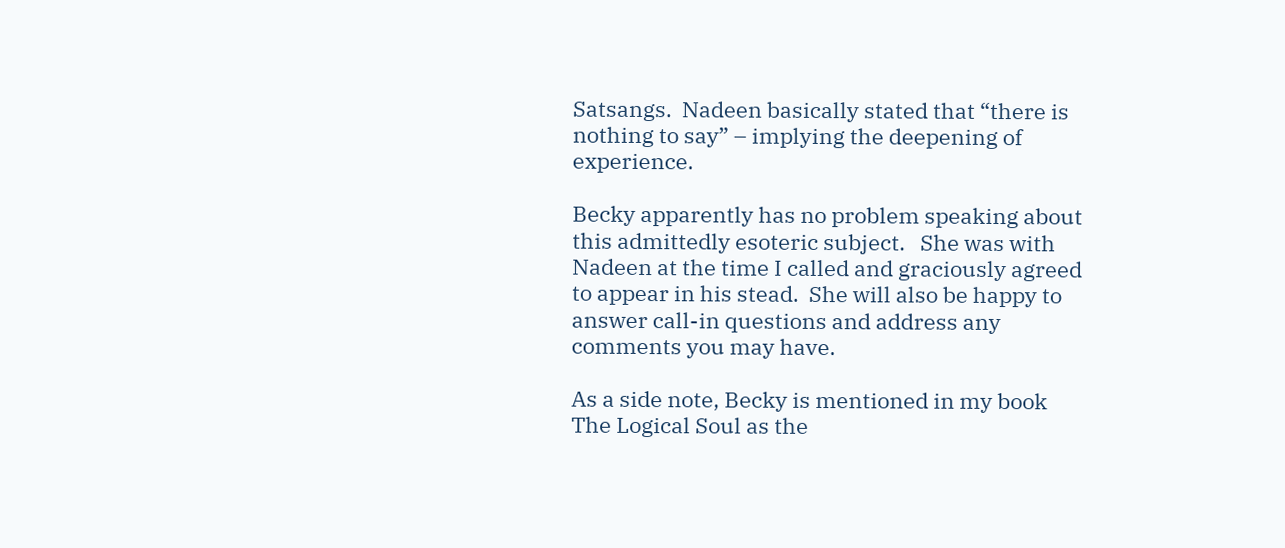Satsangs.  Nadeen basically stated that “there is nothing to say” – implying the deepening of experience.

Becky apparently has no problem speaking about this admittedly esoteric subject.   She was with Nadeen at the time I called and graciously agreed to appear in his stead.  She will also be happy to answer call-in questions and address any comments you may have.

As a side note, Becky is mentioned in my book The Logical Soul as the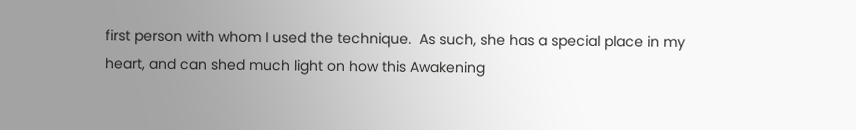first person with whom I used the technique.  As such, she has a special place in my heart, and can shed much light on how this Awakening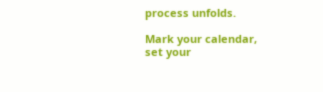process unfolds.

Mark your calendar, set your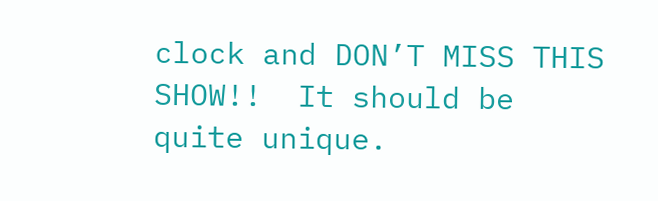clock and DON’T MISS THIS SHOW!!  It should be quite unique.